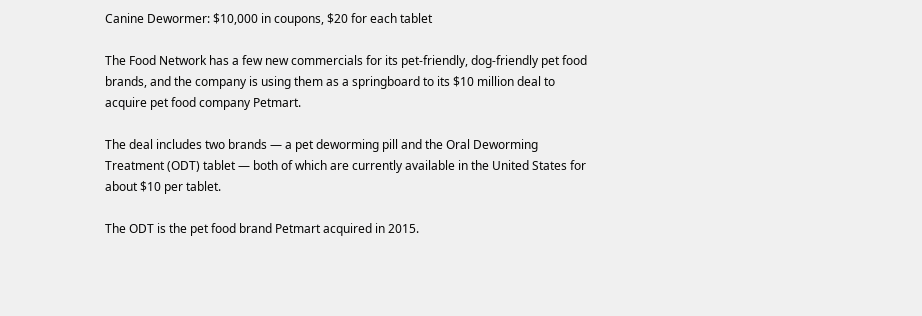Canine Dewormer: $10,000 in coupons, $20 for each tablet

The Food Network has a few new commercials for its pet-friendly, dog-friendly pet food brands, and the company is using them as a springboard to its $10 million deal to acquire pet food company Petmart.

The deal includes two brands — a pet deworming pill and the Oral Deworming Treatment (ODT) tablet — both of which are currently available in the United States for about $10 per tablet.

The ODT is the pet food brand Petmart acquired in 2015.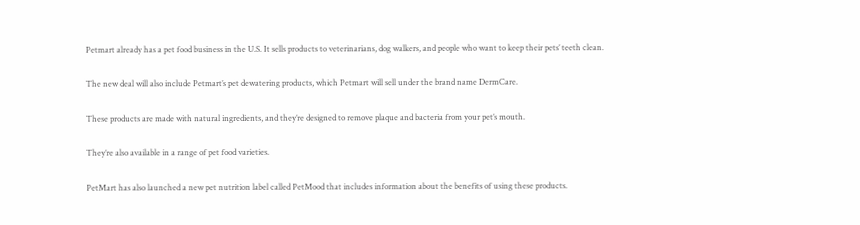Petmart already has a pet food business in the U.S. It sells products to veterinarians, dog walkers, and people who want to keep their pets’ teeth clean.

The new deal will also include Petmart’s pet dewatering products, which Petmart will sell under the brand name DermCare.

These products are made with natural ingredients, and they’re designed to remove plaque and bacteria from your pet’s mouth.

They’re also available in a range of pet food varieties.

PetMart has also launched a new pet nutrition label called PetMood that includes information about the benefits of using these products.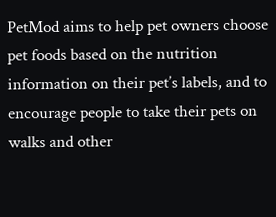PetMod aims to help pet owners choose pet foods based on the nutrition information on their pet’s labels, and to encourage people to take their pets on walks and other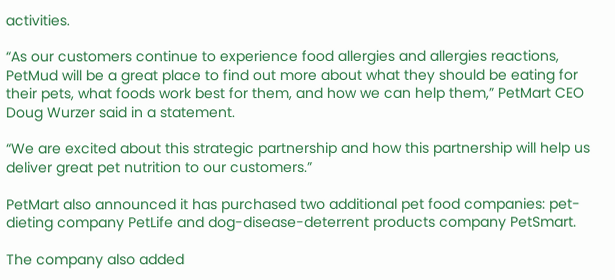activities.

“As our customers continue to experience food allergies and allergies reactions, PetMud will be a great place to find out more about what they should be eating for their pets, what foods work best for them, and how we can help them,” PetMart CEO Doug Wurzer said in a statement.

“We are excited about this strategic partnership and how this partnership will help us deliver great pet nutrition to our customers.”

PetMart also announced it has purchased two additional pet food companies: pet-dieting company PetLife and dog-disease-deterrent products company PetSmart.

The company also added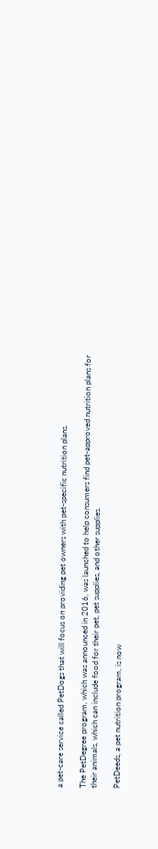a pet-care service called PetDogs that will focus on providing pet owners with pet-specific nutrition plans.

The PetDegree program, which was announced in 2016, was launched to help consumers find pet-approved nutrition plans for their animals, which can include food for their pet, pet supplies, and other supplies.

PetDeeds, a pet nutrition program, is now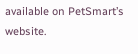available on PetSmart’s website.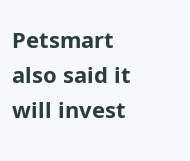Petsmart also said it will invest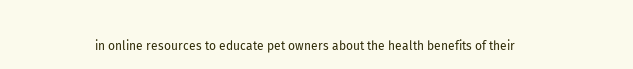in online resources to educate pet owners about the health benefits of their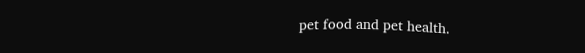pet food and pet health.